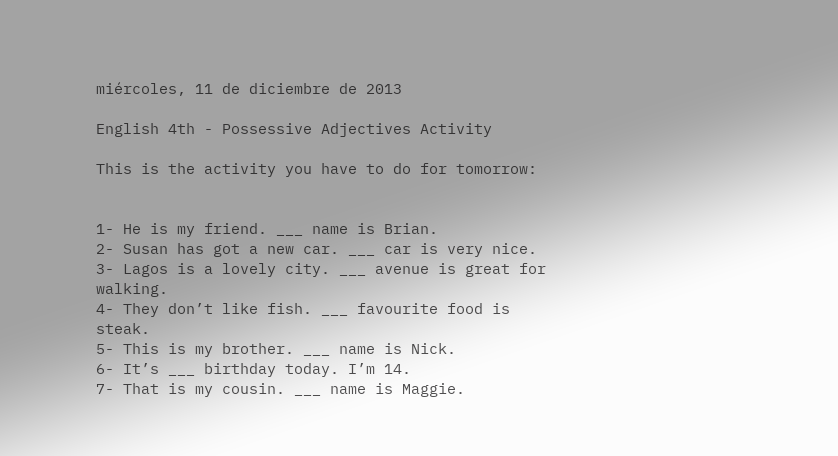miércoles, 11 de diciembre de 2013

English 4th - Possessive Adjectives Activity

This is the activity you have to do for tomorrow:


1- He is my friend. ___ name is Brian.
2- Susan has got a new car. ___ car is very nice.
3- Lagos is a lovely city. ___ avenue is great for walking.
4- They don’t like fish. ___ favourite food is steak.
5- This is my brother. ___ name is Nick.
6- It’s ___ birthday today. I’m 14.
7- That is my cousin. ___ name is Maggie.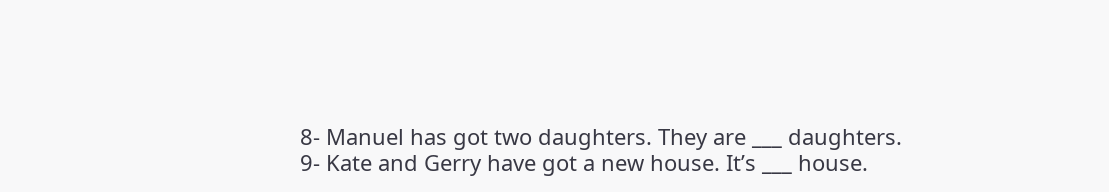8- Manuel has got two daughters. They are ___ daughters.
9- Kate and Gerry have got a new house. It’s ___ house.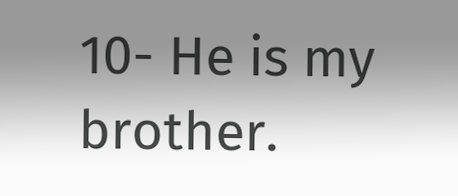10- He is my brother.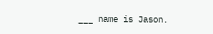___ name is Jason.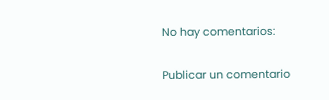No hay comentarios:

Publicar un comentario